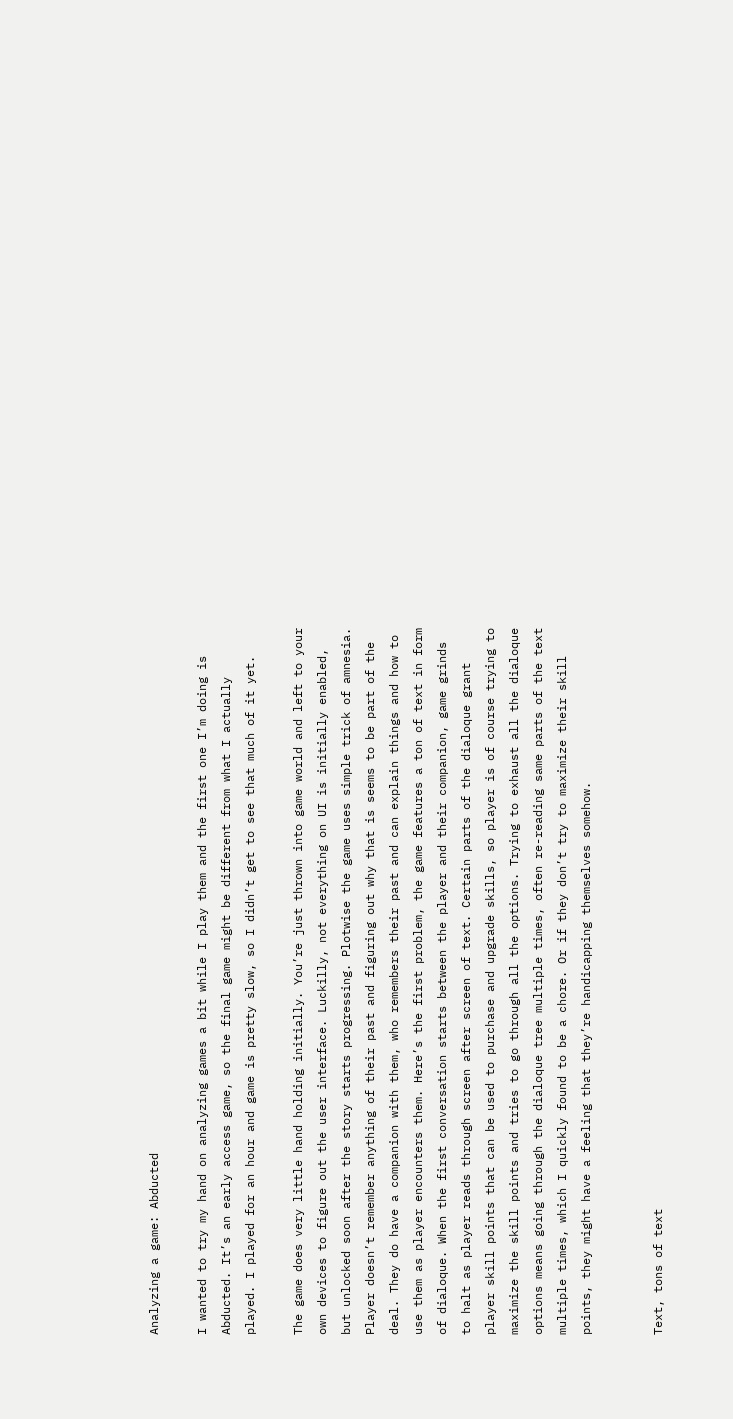Analyzing a game: Abducted

I wanted to try my hand on analyzing games a bit while I play them and the first one I’m doing is Abducted. It’s an early access game, so the final game might be different from what I actually played. I played for an hour and game is pretty slow, so I didn’t get to see that much of it yet.

The game does very little hand holding initially. You’re just thrown into game world and left to your own devices to figure out the user interface. Luckilly, not everything on UI is initially enabled, but unlocked soon after the story starts progressing. Plotwise the game uses simple trick of amnesia. Player doesn’t remember anything of their past and figuring out why that is seems to be part of the deal. They do have a companion with them, who remembers their past and can explain things and how to use them as player encounters them. Here’s the first problem, the game features a ton of text in form of dialoque. When the first conversation starts between the player and their companion, game grinds to halt as player reads through screen after screen of text. Certain parts of the dialoque grant player skill points that can be used to purchase and upgrade skills, so player is of course trying to maximize the skill points and tries to go through all the options. Trying to exhaust all the dialoque options means going through the dialoque tree multiple times, often re-reading same parts of the text multiple times, which I quickly found to be a chore. Or if they don’t try to maximize their skill points, they might have a feeling that they’re handicapping themselves somehow.


Text, tons of text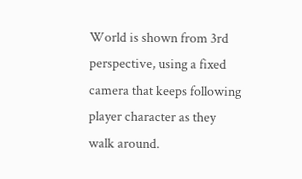World is shown from 3rd perspective, using a fixed camera that keeps following player character as they walk around.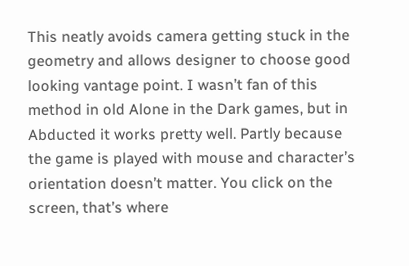This neatly avoids camera getting stuck in the geometry and allows designer to choose good looking vantage point. I wasn’t fan of this method in old Alone in the Dark games, but in Abducted it works pretty well. Partly because the game is played with mouse and character’s orientation doesn’t matter. You click on the screen, that’s where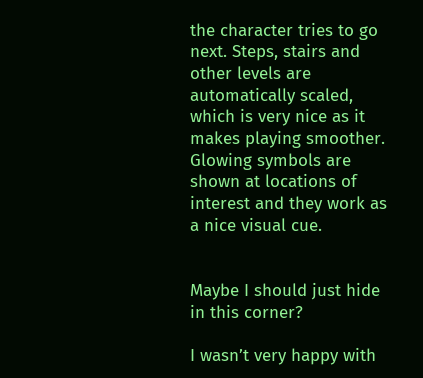the character tries to go next. Steps, stairs and other levels are automatically scaled, which is very nice as it makes playing smoother. Glowing symbols are shown at locations of interest and they work as a nice visual cue.


Maybe I should just hide in this corner?

I wasn’t very happy with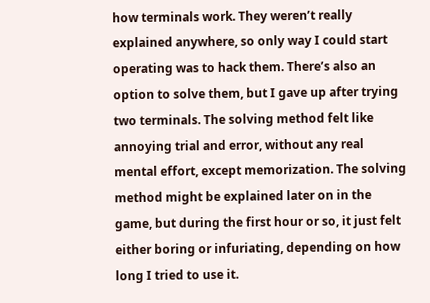how terminals work. They weren’t really explained anywhere, so only way I could start operating was to hack them. There’s also an option to solve them, but I gave up after trying two terminals. The solving method felt like annoying trial and error, without any real mental effort, except memorization. The solving method might be explained later on in the game, but during the first hour or so, it just felt either boring or infuriating, depending on how long I tried to use it.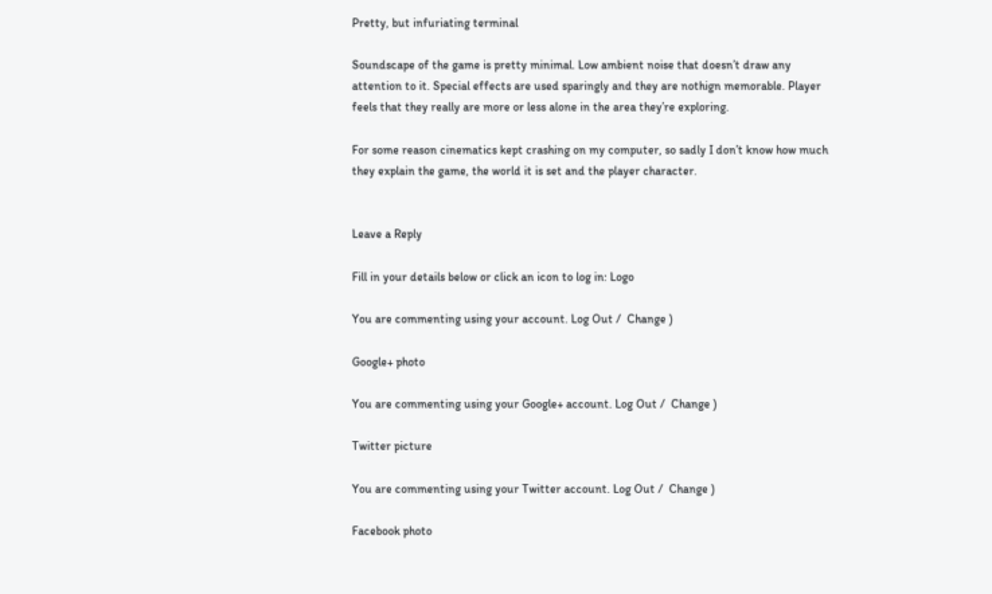Pretty, but infuriating terminal

Soundscape of the game is pretty minimal. Low ambient noise that doesn’t draw any attention to it. Special effects are used sparingly and they are nothign memorable. Player feels that they really are more or less alone in the area they’re exploring.

For some reason cinematics kept crashing on my computer, so sadly I don’t know how much they explain the game, the world it is set and the player character.


Leave a Reply

Fill in your details below or click an icon to log in: Logo

You are commenting using your account. Log Out /  Change )

Google+ photo

You are commenting using your Google+ account. Log Out /  Change )

Twitter picture

You are commenting using your Twitter account. Log Out /  Change )

Facebook photo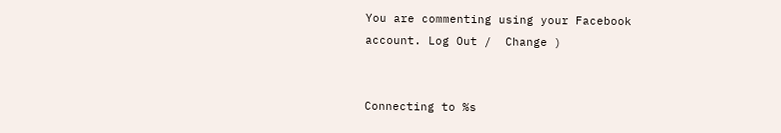You are commenting using your Facebook account. Log Out /  Change )


Connecting to %s